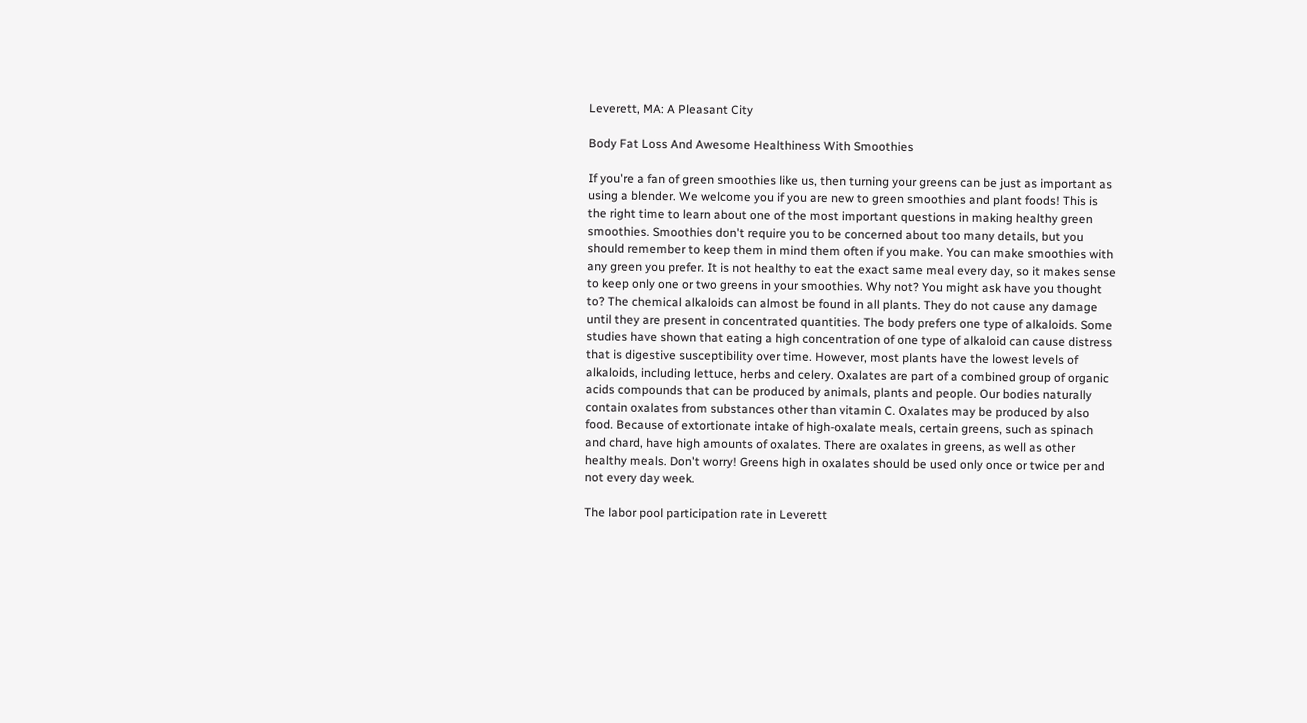Leverett, MA: A Pleasant City

Body Fat Loss And Awesome Healthiness With Smoothies

If you're a fan of green smoothies like us, then turning your greens can be just as important as using a blender. We welcome you if you are new to green smoothies and plant foods! This is the right time to learn about one of the most important questions in making healthy green smoothies. Smoothies don't require you to be concerned about too many details, but you should remember to keep them in mind them often if you make. You can make smoothies with any green you prefer. It is not healthy to eat the exact same meal every day, so it makes sense to keep only one or two greens in your smoothies. Why not? You might ask have you thought to? The chemical alkaloids can almost be found in all plants. They do not cause any damage until they are present in concentrated quantities. The body prefers one type of alkaloids. Some studies have shown that eating a high concentration of one type of alkaloid can cause distress that is digestive susceptibility over time. However, most plants have the lowest levels of alkaloids, including lettuce, herbs and celery. Oxalates are part of a combined group of organic acids compounds that can be produced by animals, plants and people. Our bodies naturally contain oxalates from substances other than vitamin C. Oxalates may be produced by also food. Because of extortionate intake of high-oxalate meals, certain greens, such as spinach and chard, have high amounts of oxalates. There are oxalates in greens, as well as other healthy meals. Don't worry! Greens high in oxalates should be used only once or twice per and not every day week.

The labor pool participation rate in Leverett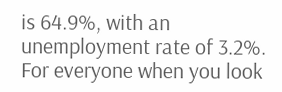is 64.9%, with an unemployment rate of 3.2%. For everyone when you look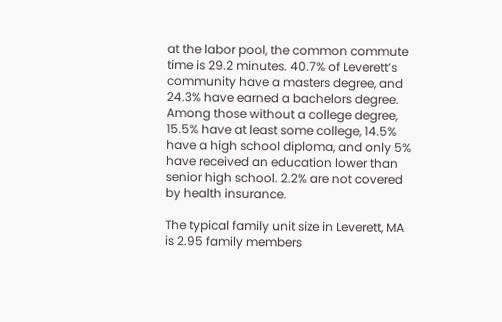at the labor pool, the common commute time is 29.2 minutes. 40.7% of Leverett’s community have a masters degree, and 24.3% have earned a bachelors degree. Among those without a college degree, 15.5% have at least some college, 14.5% have a high school diploma, and only 5% have received an education lower than senior high school. 2.2% are not covered by health insurance.

The typical family unit size in Leverett, MA is 2.95 family members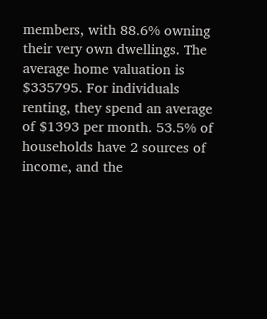members, with 88.6% owning their very own dwellings. The average home valuation is $335795. For individuals renting, they spend an average of $1393 per month. 53.5% of households have 2 sources of income, and the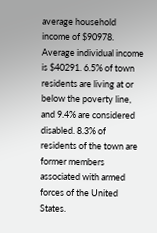average household income of $90978. Average individual income is $40291. 6.5% of town residents are living at or below the poverty line, and 9.4% are considered disabled. 8.3% of residents of the town are former members associated with armed forces of the United States.